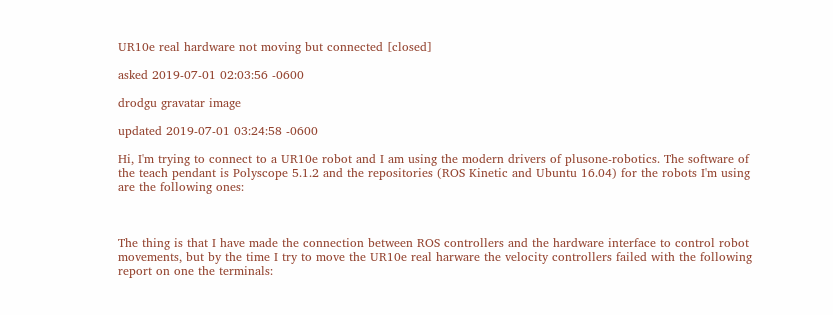UR10e real hardware not moving but connected [closed]

asked 2019-07-01 02:03:56 -0600

drodgu gravatar image

updated 2019-07-01 03:24:58 -0600

Hi, I'm trying to connect to a UR10e robot and I am using the modern drivers of plusone-robotics. The software of the teach pendant is Polyscope 5.1.2 and the repositories (ROS Kinetic and Ubuntu 16.04) for the robots I'm using are the following ones:



The thing is that I have made the connection between ROS controllers and the hardware interface to control robot movements, but by the time I try to move the UR10e real harware the velocity controllers failed with the following report on one the terminals: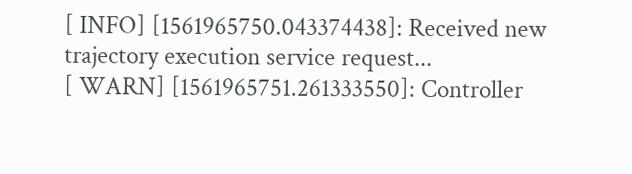[ INFO] [1561965750.043374438]: Received new trajectory execution service request...
[ WARN] [1561965751.261333550]: Controller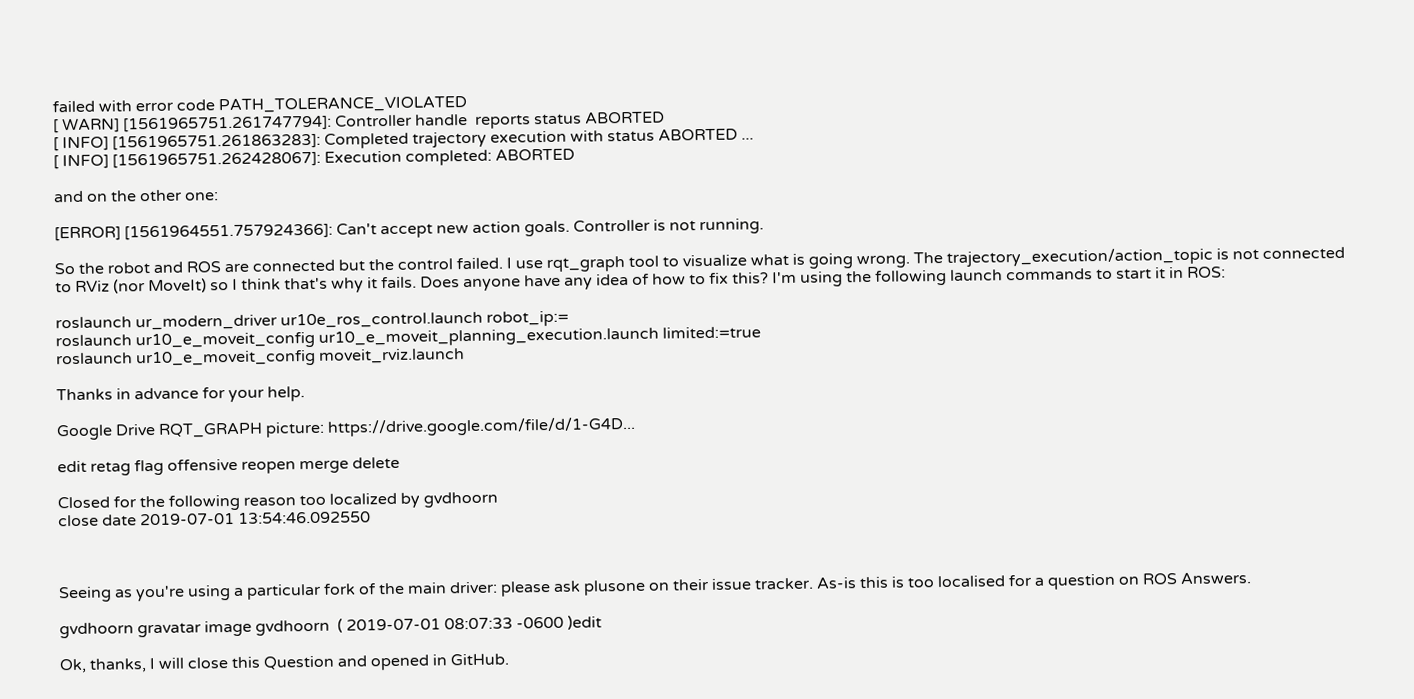failed with error code PATH_TOLERANCE_VIOLATED
[ WARN] [1561965751.261747794]: Controller handle  reports status ABORTED
[ INFO] [1561965751.261863283]: Completed trajectory execution with status ABORTED ...
[ INFO] [1561965751.262428067]: Execution completed: ABORTED

and on the other one:

[ERROR] [1561964551.757924366]: Can't accept new action goals. Controller is not running.

So the robot and ROS are connected but the control failed. I use rqt_graph tool to visualize what is going wrong. The trajectory_execution/action_topic is not connected to RViz (nor MoveIt) so I think that's why it fails. Does anyone have any idea of how to fix this? I'm using the following launch commands to start it in ROS:

roslaunch ur_modern_driver ur10e_ros_control.launch robot_ip:=
roslaunch ur10_e_moveit_config ur10_e_moveit_planning_execution.launch limited:=true
roslaunch ur10_e_moveit_config moveit_rviz.launch

Thanks in advance for your help.

Google Drive RQT_GRAPH picture: https://drive.google.com/file/d/1-G4D...

edit retag flag offensive reopen merge delete

Closed for the following reason too localized by gvdhoorn
close date 2019-07-01 13:54:46.092550



Seeing as you're using a particular fork of the main driver: please ask plusone on their issue tracker. As-is this is too localised for a question on ROS Answers.

gvdhoorn gravatar image gvdhoorn  ( 2019-07-01 08:07:33 -0600 )edit

Ok, thanks, I will close this Question and opened in GitHub.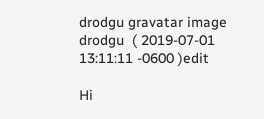drodgu gravatar image drodgu  ( 2019-07-01 13:11:11 -0600 )edit

Hi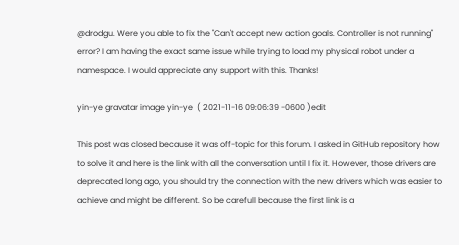@drodgu. Were you able to fix the "Can't accept new action goals. Controller is not running" error? I am having the exact same issue while trying to load my physical robot under a namespace. I would appreciate any support with this. Thanks!

yin-ye gravatar image yin-ye  ( 2021-11-16 09:06:39 -0600 )edit

This post was closed because it was off-topic for this forum. I asked in GitHub repository how to solve it and here is the link with all the conversation until I fix it. However, those drivers are deprecated long ago, you should try the connection with the new drivers which was easier to achieve and might be different. So be carefull because the first link is a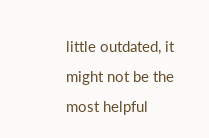little outdated, it might not be the most helpful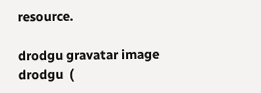resource.

drodgu gravatar image drodgu  (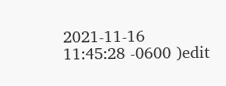2021-11-16 11:45:28 -0600 )edit